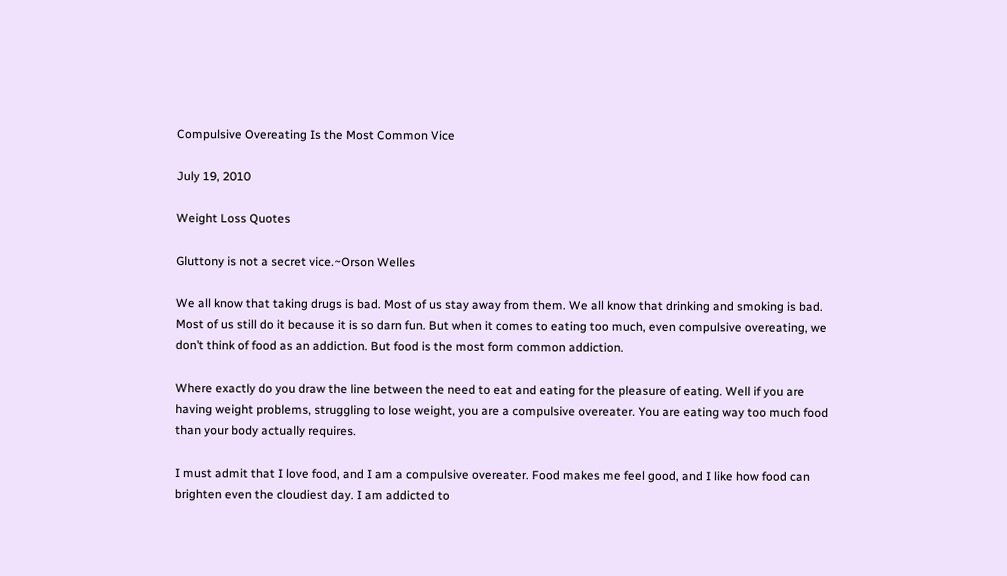Compulsive Overeating Is the Most Common Vice

July 19, 2010

Weight Loss Quotes

Gluttony is not a secret vice.~Orson Welles

We all know that taking drugs is bad. Most of us stay away from them. We all know that drinking and smoking is bad. Most of us still do it because it is so darn fun. But when it comes to eating too much, even compulsive overeating, we don’t think of food as an addiction. But food is the most form common addiction.

Where exactly do you draw the line between the need to eat and eating for the pleasure of eating. Well if you are having weight problems, struggling to lose weight, you are a compulsive overeater. You are eating way too much food than your body actually requires.

I must admit that I love food, and I am a compulsive overeater. Food makes me feel good, and I like how food can brighten even the cloudiest day. I am addicted to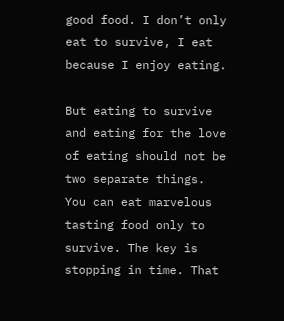good food. I don’t only eat to survive, I eat because I enjoy eating.

But eating to survive and eating for the love of eating should not be two separate things. You can eat marvelous tasting food only to survive. The key is stopping in time. That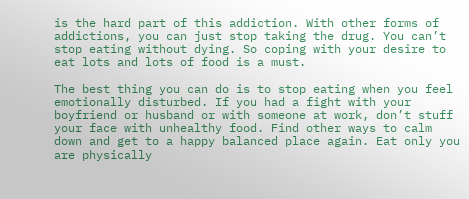is the hard part of this addiction. With other forms of addictions, you can just stop taking the drug. You can’t stop eating without dying. So coping with your desire to eat lots and lots of food is a must.

The best thing you can do is to stop eating when you feel emotionally disturbed. If you had a fight with your boyfriend or husband or with someone at work, don’t stuff your face with unhealthy food. Find other ways to calm down and get to a happy balanced place again. Eat only you are physically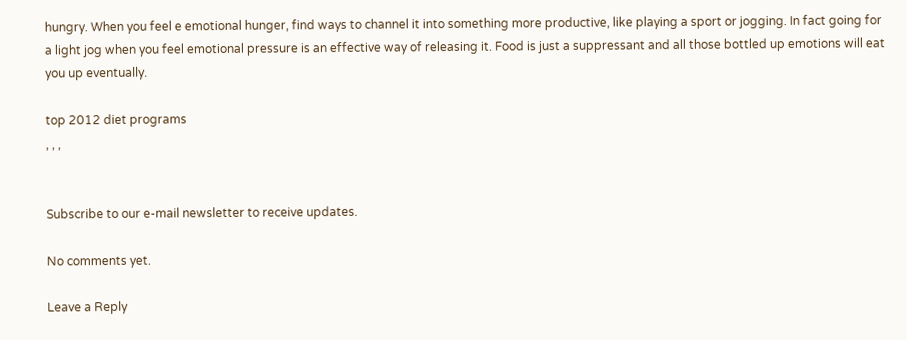hungry. When you feel e emotional hunger, find ways to channel it into something more productive, like playing a sport or jogging. In fact going for a light jog when you feel emotional pressure is an effective way of releasing it. Food is just a suppressant and all those bottled up emotions will eat you up eventually.

top 2012 diet programs
, , ,


Subscribe to our e-mail newsletter to receive updates.

No comments yet.

Leave a Reply